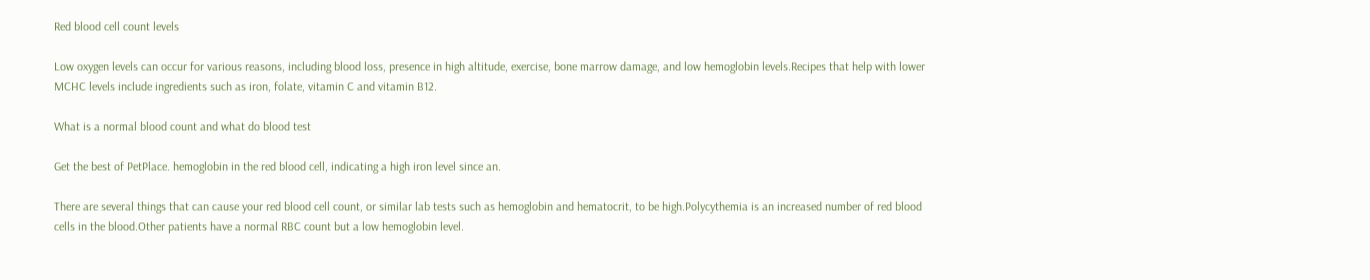Red blood cell count levels

Low oxygen levels can occur for various reasons, including blood loss, presence in high altitude, exercise, bone marrow damage, and low hemoglobin levels.Recipes that help with lower MCHC levels include ingredients such as iron, folate, vitamin C and vitamin B12.

What is a normal blood count and what do blood test

Get the best of PetPlace. hemoglobin in the red blood cell, indicating a high iron level since an.

There are several things that can cause your red blood cell count, or similar lab tests such as hemoglobin and hematocrit, to be high.Polycythemia is an increased number of red blood cells in the blood.Other patients have a normal RBC count but a low hemoglobin level.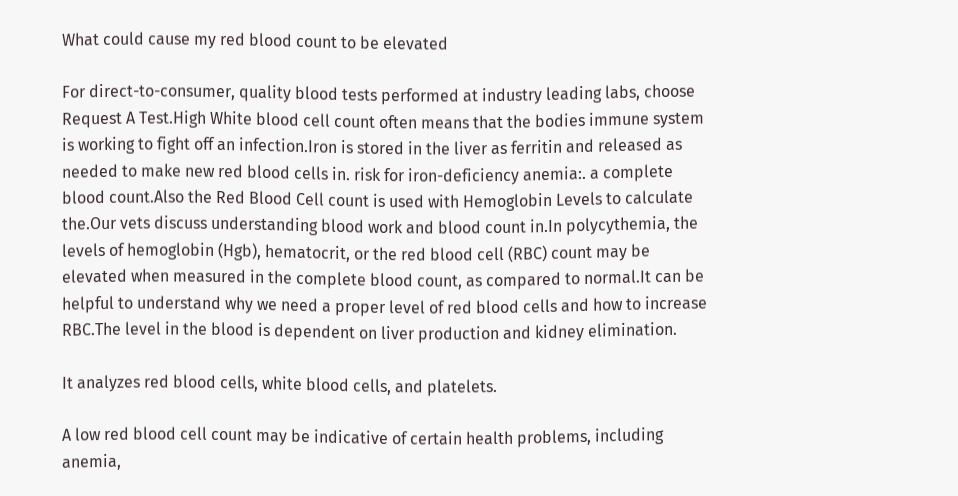What could cause my red blood count to be elevated

For direct-to-consumer, quality blood tests performed at industry leading labs, choose Request A Test.High White blood cell count often means that the bodies immune system is working to fight off an infection.Iron is stored in the liver as ferritin and released as needed to make new red blood cells in. risk for iron-deficiency anemia:. a complete blood count.Also the Red Blood Cell count is used with Hemoglobin Levels to calculate the.Our vets discuss understanding blood work and blood count in.In polycythemia, the levels of hemoglobin (Hgb), hematocrit, or the red blood cell (RBC) count may be elevated when measured in the complete blood count, as compared to normal.It can be helpful to understand why we need a proper level of red blood cells and how to increase RBC.The level in the blood is dependent on liver production and kidney elimination.

It analyzes red blood cells, white blood cells, and platelets.

A low red blood cell count may be indicative of certain health problems, including anemia,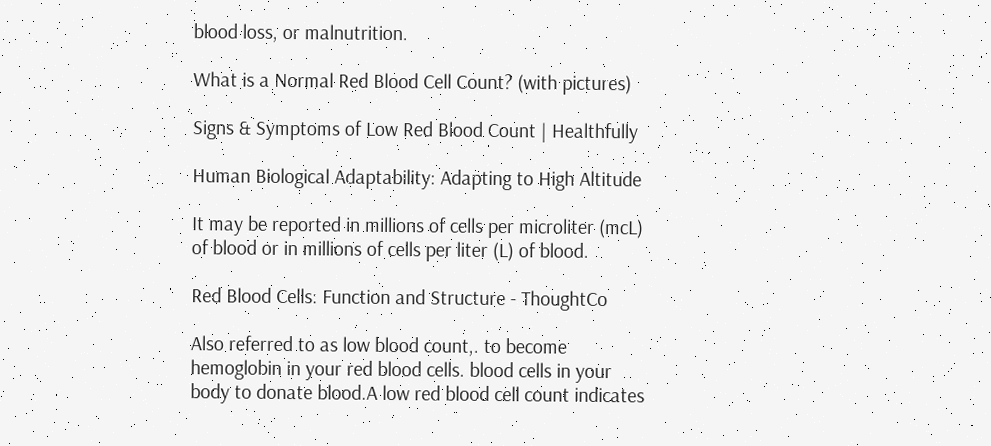blood loss, or malnutrition.

What is a Normal Red Blood Cell Count? (with pictures)

Signs & Symptoms of Low Red Blood Count | Healthfully

Human Biological Adaptability: Adapting to High Altitude

It may be reported in millions of cells per microliter (mcL) of blood or in millions of cells per liter (L) of blood.

Red Blood Cells: Function and Structure - ThoughtCo

Also referred to as low blood count,. to become hemoglobin in your red blood cells. blood cells in your body to donate blood.A low red blood cell count indicates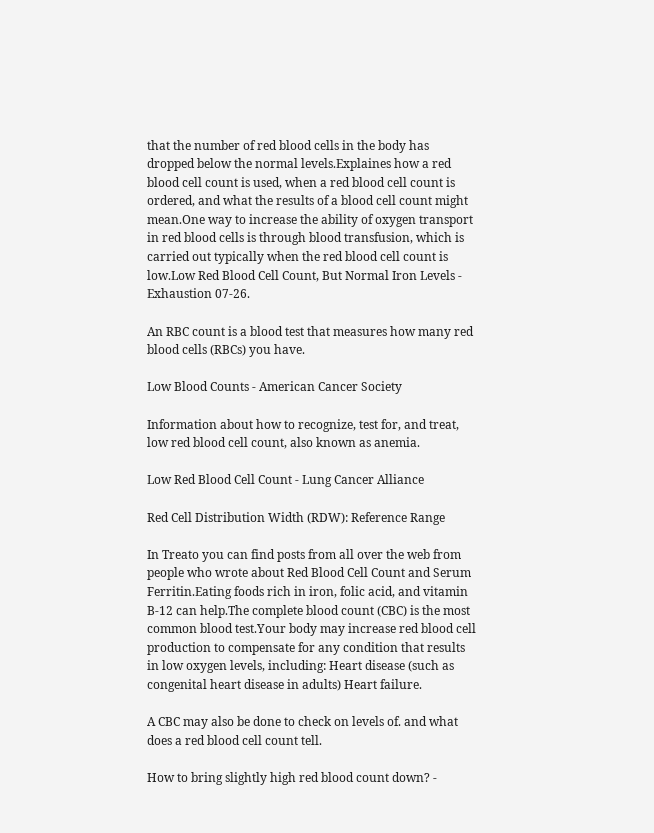that the number of red blood cells in the body has dropped below the normal levels.Explaines how a red blood cell count is used, when a red blood cell count is ordered, and what the results of a blood cell count might mean.One way to increase the ability of oxygen transport in red blood cells is through blood transfusion, which is carried out typically when the red blood cell count is low.Low Red Blood Cell Count, But Normal Iron Levels - Exhaustion 07-26.

An RBC count is a blood test that measures how many red blood cells (RBCs) you have.

Low Blood Counts - American Cancer Society

Information about how to recognize, test for, and treat, low red blood cell count, also known as anemia.

Low Red Blood Cell Count - Lung Cancer Alliance

Red Cell Distribution Width (RDW): Reference Range

In Treato you can find posts from all over the web from people who wrote about Red Blood Cell Count and Serum Ferritin.Eating foods rich in iron, folic acid, and vitamin B-12 can help.The complete blood count (CBC) is the most common blood test.Your body may increase red blood cell production to compensate for any condition that results in low oxygen levels, including: Heart disease (such as congenital heart disease in adults) Heart failure.

A CBC may also be done to check on levels of. and what does a red blood cell count tell.

How to bring slightly high red blood count down? -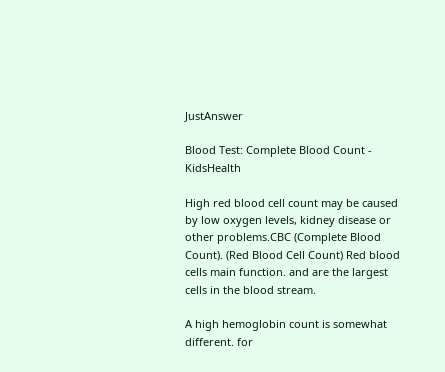JustAnswer

Blood Test: Complete Blood Count - KidsHealth

High red blood cell count may be caused by low oxygen levels, kidney disease or other problems.CBC (Complete Blood Count). (Red Blood Cell Count) Red blood cells main function. and are the largest cells in the blood stream.

A high hemoglobin count is somewhat different. for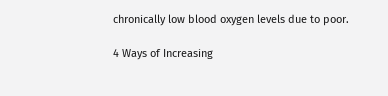chronically low blood oxygen levels due to poor.

4 Ways of Increasing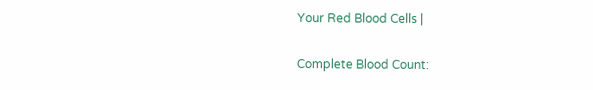Your Red Blood Cells |

Complete Blood Count: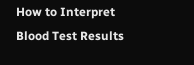How to Interpret Blood Test Results